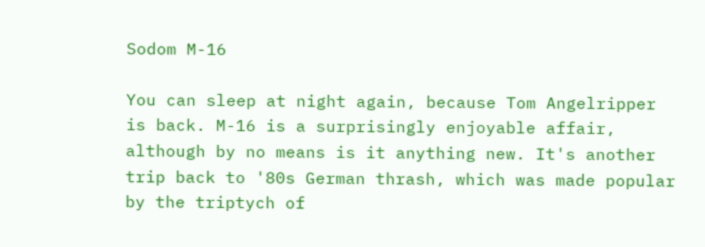Sodom M-16

You can sleep at night again, because Tom Angelripper is back. M-16 is a surprisingly enjoyable affair, although by no means is it anything new. It's another trip back to '80s German thrash, which was made popular by the triptych of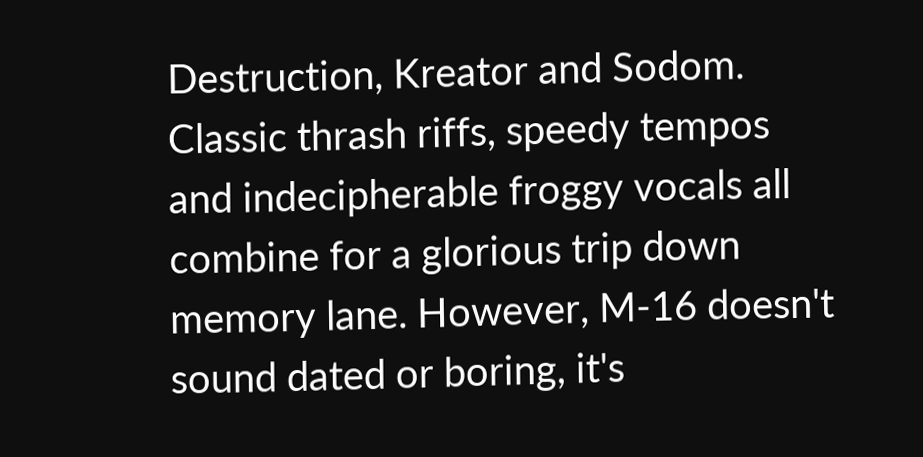Destruction, Kreator and Sodom. Classic thrash riffs, speedy tempos and indecipherable froggy vocals all combine for a glorious trip down memory lane. However, M-16 doesn't sound dated or boring, it's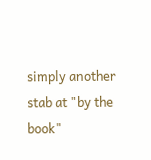simply another stab at "by the book"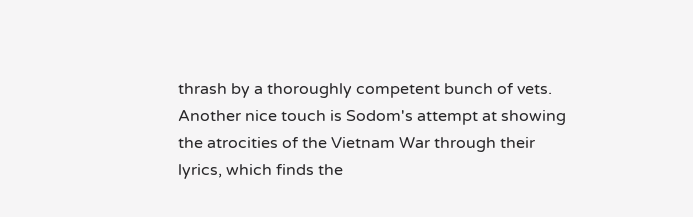thrash by a thoroughly competent bunch of vets. Another nice touch is Sodom's attempt at showing the atrocities of the Vietnam War through their lyrics, which finds the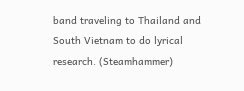band traveling to Thailand and South Vietnam to do lyrical research. (Steamhammer)